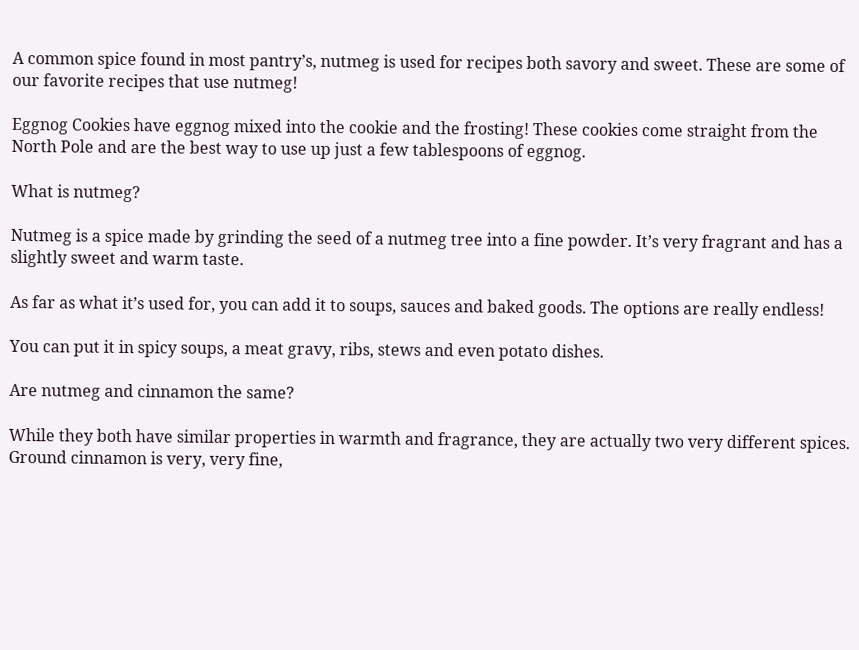A common spice found in most pantry’s, nutmeg is used for recipes both savory and sweet. These are some of our favorite recipes that use nutmeg!

Eggnog Cookies have eggnog mixed into the cookie and the frosting! These cookies come straight from the North Pole and are the best way to use up just a few tablespoons of eggnog.

What is nutmeg?

Nutmeg is a spice made by grinding the seed of a nutmeg tree into a fine powder. It’s very fragrant and has a slightly sweet and warm taste.

As far as what it’s used for, you can add it to soups, sauces and baked goods. The options are really endless!

You can put it in spicy soups, a meat gravy, ribs, stews and even potato dishes.

Are nutmeg and cinnamon the same?

While they both have similar properties in warmth and fragrance, they are actually two very different spices. Ground cinnamon is very, very fine,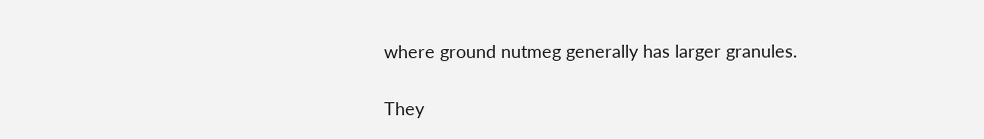where ground nutmeg generally has larger granules.

They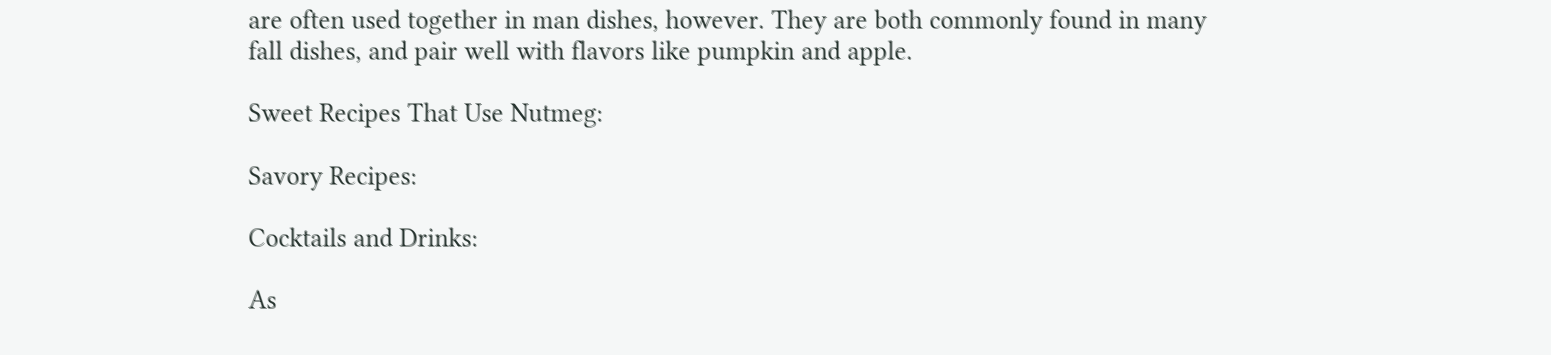are often used together in man dishes, however. They are both commonly found in many fall dishes, and pair well with flavors like pumpkin and apple.

Sweet Recipes That Use Nutmeg:

Savory Recipes:

Cocktails and Drinks:

As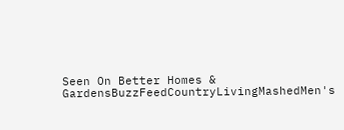Seen On Better Homes & GardensBuzzFeedCountryLivingMashedMen's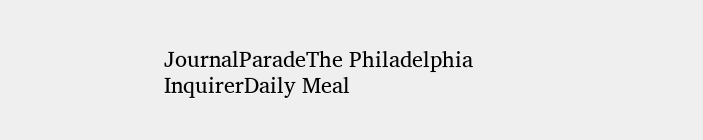JournalParadeThe Philadelphia InquirerDaily Meal